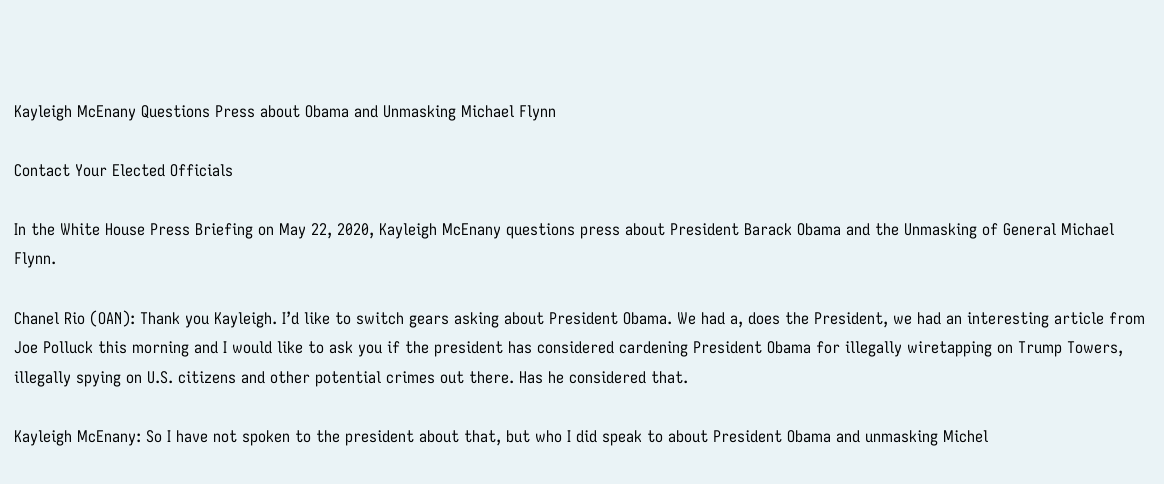Kayleigh McEnany Questions Press about Obama and Unmasking Michael Flynn

Contact Your Elected Officials

In the White House Press Briefing on May 22, 2020, Kayleigh McEnany questions press about President Barack Obama and the Unmasking of General Michael Flynn.

Chanel Rio (OAN): Thank you Kayleigh. I’d like to switch gears asking about President Obama. We had a, does the President, we had an interesting article from Joe Polluck this morning and I would like to ask you if the president has considered cardening President Obama for illegally wiretapping on Trump Towers, illegally spying on U.S. citizens and other potential crimes out there. Has he considered that.

Kayleigh McEnany: So I have not spoken to the president about that, but who I did speak to about President Obama and unmasking Michel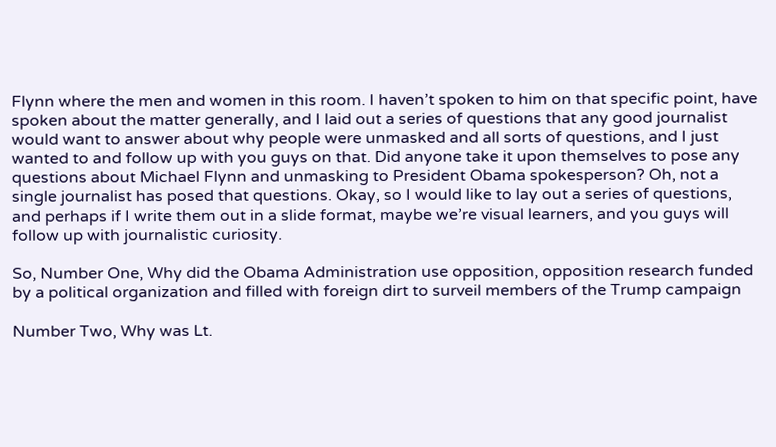Flynn where the men and women in this room. I haven’t spoken to him on that specific point, have spoken about the matter generally, and I laid out a series of questions that any good journalist would want to answer about why people were unmasked and all sorts of questions, and I just wanted to and follow up with you guys on that. Did anyone take it upon themselves to pose any questions about Michael Flynn and unmasking to President Obama spokesperson? Oh, not a single journalist has posed that questions. Okay, so I would like to lay out a series of questions, and perhaps if I write them out in a slide format, maybe we’re visual learners, and you guys will follow up with journalistic curiosity.

So, Number One, Why did the Obama Administration use opposition, opposition research funded by a political organization and filled with foreign dirt to surveil members of the Trump campaign

Number Two, Why was Lt.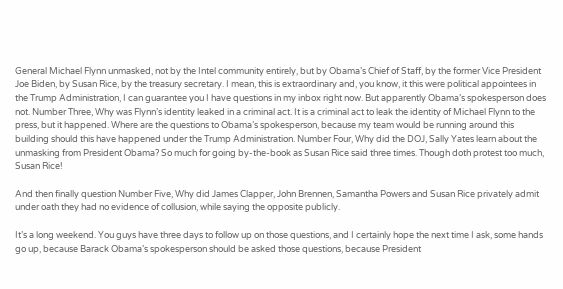General Michael Flynn unmasked, not by the Intel community entirely, but by Obama’s Chief of Staff, by the former Vice President Joe Biden, by Susan Rice, by the treasury secretary. I mean, this is extraordinary and, you know, it this were political appointees in the Trump Administration, I can guarantee you I have questions in my inbox right now. But apparently Obama’s spokesperson does not. Number Three, Why was Flynn’s identity leaked in a criminal act. It is a criminal act to leak the identity of Michael Flynn to the press, but it happened. Where are the questions to Obama’s spokesperson, because my team would be running around this building should this have happened under the Trump Administration. Number Four, Why did the DOJ, Sally Yates learn about the unmasking from President Obama? So much for going by-the-book as Susan Rice said three times. Though doth protest too much, Susan Rice!

And then finally question Number Five, Why did James Clapper, John Brennen, Samantha Powers and Susan Rice privately admit under oath they had no evidence of collusion, while saying the opposite publicly.

It’s a long weekend. You guys have three days to follow up on those questions, and I certainly hope the next time I ask, some hands go up, because Barack Obama’s spokesperson should be asked those questions, because President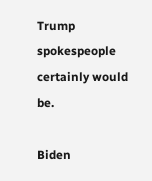Trump spokespeople certainly would be.

Biden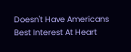Doesn't Have Americans Best Interest At Heart